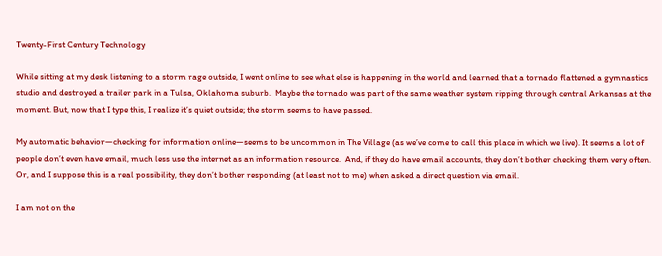Twenty-First Century Technology

While sitting at my desk listening to a storm rage outside, I went online to see what else is happening in the world and learned that a tornado flattened a gymnastics studio and destroyed a trailer park in a Tulsa, Oklahoma suburb.  Maybe the tornado was part of the same weather system ripping through central Arkansas at the moment. But, now that I type this, I realize it’s quiet outside; the storm seems to have passed.

My automatic behavior—checking for information online—seems to be uncommon in The Village (as we’ve come to call this place in which we live). It seems a lot of people don’t even have email, much less use the internet as an information resource.  And, if they do have email accounts, they don’t bother checking them very often.  Or, and I suppose this is a real possibility, they don’t bother responding (at least not to me) when asked a direct question via email.

I am not on the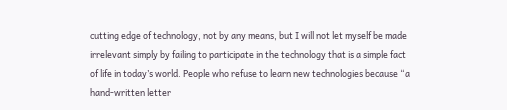cutting edge of technology, not by any means, but I will not let myself be made irrelevant simply by failing to participate in the technology that is a simple fact of life in today’s world. People who refuse to learn new technologies because “a hand-written letter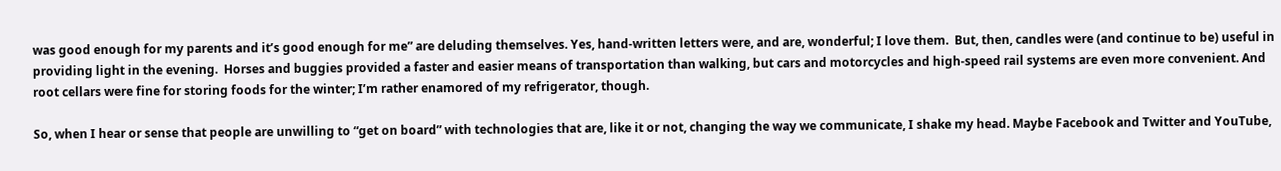was good enough for my parents and it’s good enough for me” are deluding themselves. Yes, hand-written letters were, and are, wonderful; I love them.  But, then, candles were (and continue to be) useful in providing light in the evening.  Horses and buggies provided a faster and easier means of transportation than walking, but cars and motorcycles and high-speed rail systems are even more convenient. And root cellars were fine for storing foods for the winter; I’m rather enamored of my refrigerator, though.

So, when I hear or sense that people are unwilling to “get on board” with technologies that are, like it or not, changing the way we communicate, I shake my head. Maybe Facebook and Twitter and YouTube,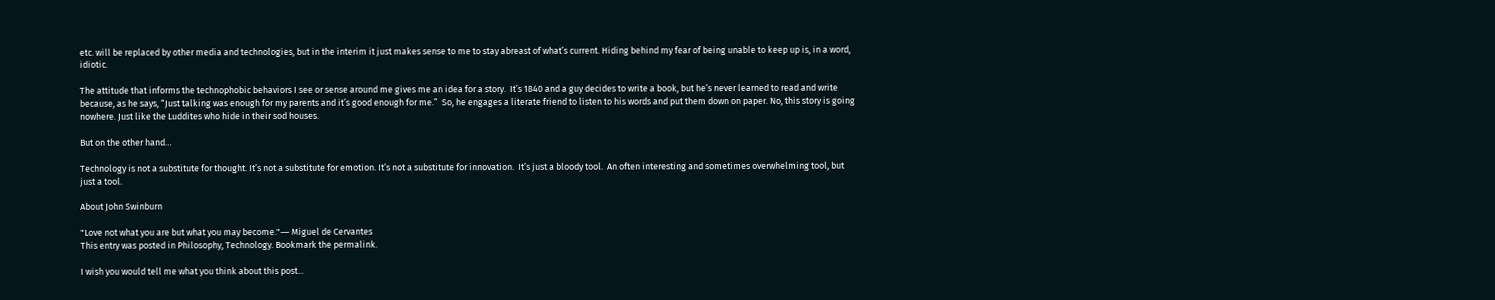etc. will be replaced by other media and technologies, but in the interim it just makes sense to me to stay abreast of what’s current. Hiding behind my fear of being unable to keep up is, in a word, idiotic.

The attitude that informs the technophobic behaviors I see or sense around me gives me an idea for a story.  It’s 1840 and a guy decides to write a book, but he’s never learned to read and write because, as he says, “Just talking was enough for my parents and it’s good enough for me.”  So, he engages a literate friend to listen to his words and put them down on paper. No, this story is going nowhere. Just like the Luddites who hide in their sod houses.

But on the other hand…

Technology is not a substitute for thought. It’s not a substitute for emotion. It’s not a substitute for innovation.  It’s just a bloody tool.  An often interesting and sometimes overwhelming tool, but just a tool.

About John Swinburn

"Love not what you are but what you may become."― Miguel de Cervantes
This entry was posted in Philosophy, Technology. Bookmark the permalink.

I wish you would tell me what you think about this post...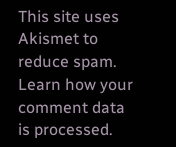This site uses Akismet to reduce spam. Learn how your comment data is processed.